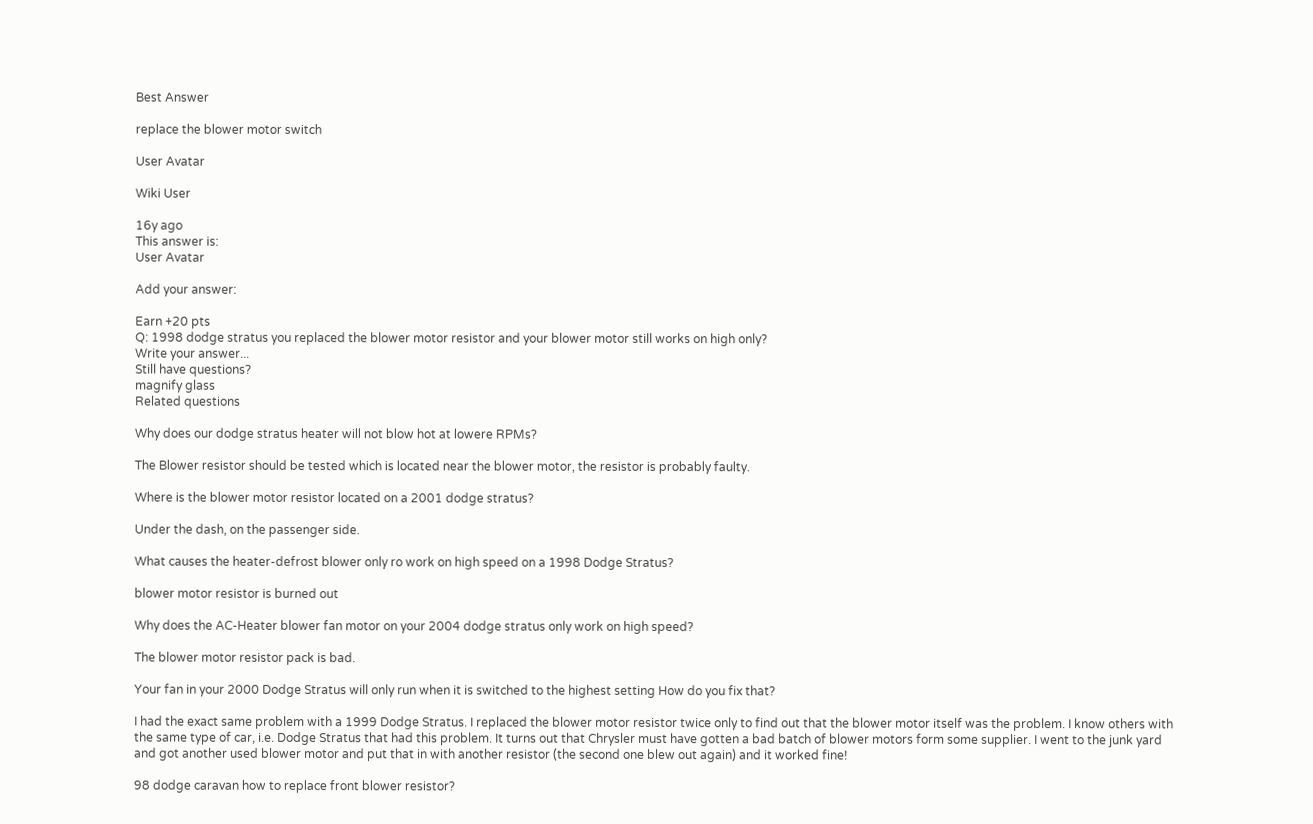Best Answer

replace the blower motor switch

User Avatar

Wiki User

16y ago
This answer is:
User Avatar

Add your answer:

Earn +20 pts
Q: 1998 dodge stratus you replaced the blower motor resistor and your blower motor still works on high only?
Write your answer...
Still have questions?
magnify glass
Related questions

Why does our dodge stratus heater will not blow hot at lowere RPMs?

The Blower resistor should be tested which is located near the blower motor, the resistor is probably faulty.

Where is the blower motor resistor located on a 2001 dodge stratus?

Under the dash, on the passenger side.

What causes the heater-defrost blower only ro work on high speed on a 1998 Dodge Stratus?

blower motor resistor is burned out

Why does the AC-Heater blower fan motor on your 2004 dodge stratus only work on high speed?

The blower motor resistor pack is bad.

Your fan in your 2000 Dodge Stratus will only run when it is switched to the highest setting How do you fix that?

I had the exact same problem with a 1999 Dodge Stratus. I replaced the blower motor resistor twice only to find out that the blower motor itself was the problem. I know others with the same type of car, i.e. Dodge Stratus that had this problem. It turns out that Chrysler must have gotten a bad batch of blower motors form some supplier. I went to the junk yard and got another used blower motor and put that in with another resistor (the second one blew out again) and it worked fine!

98 dodge caravan how to replace front blower resistor?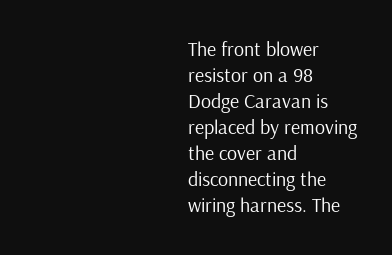The front blower resistor on a 98 Dodge Caravan is replaced by removing the cover and disconnecting the wiring harness. The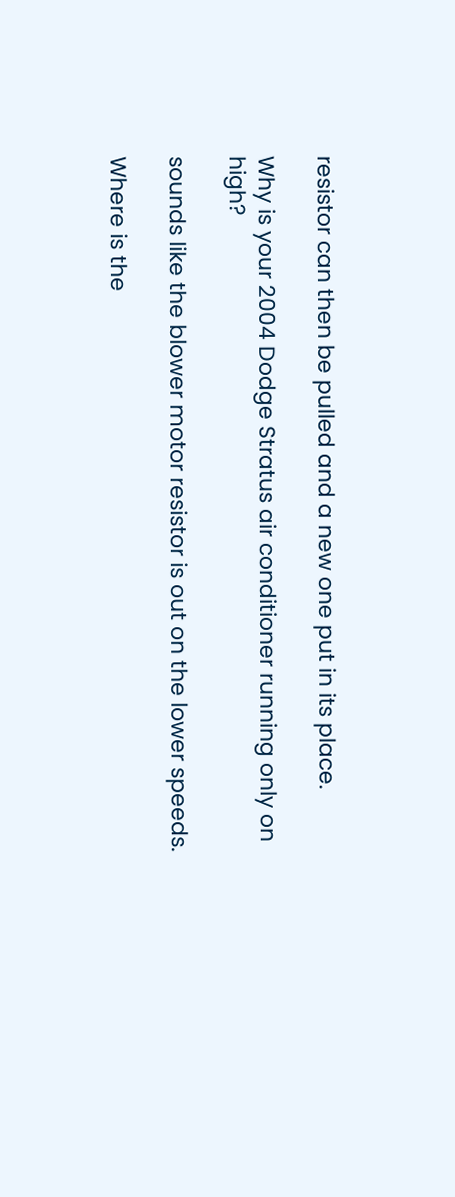resistor can then be pulled and a new one put in its place.

Why is your 2004 Dodge Stratus air conditioner running only on high?

sounds like the blower motor resistor is out on the lower speeds.

Where is the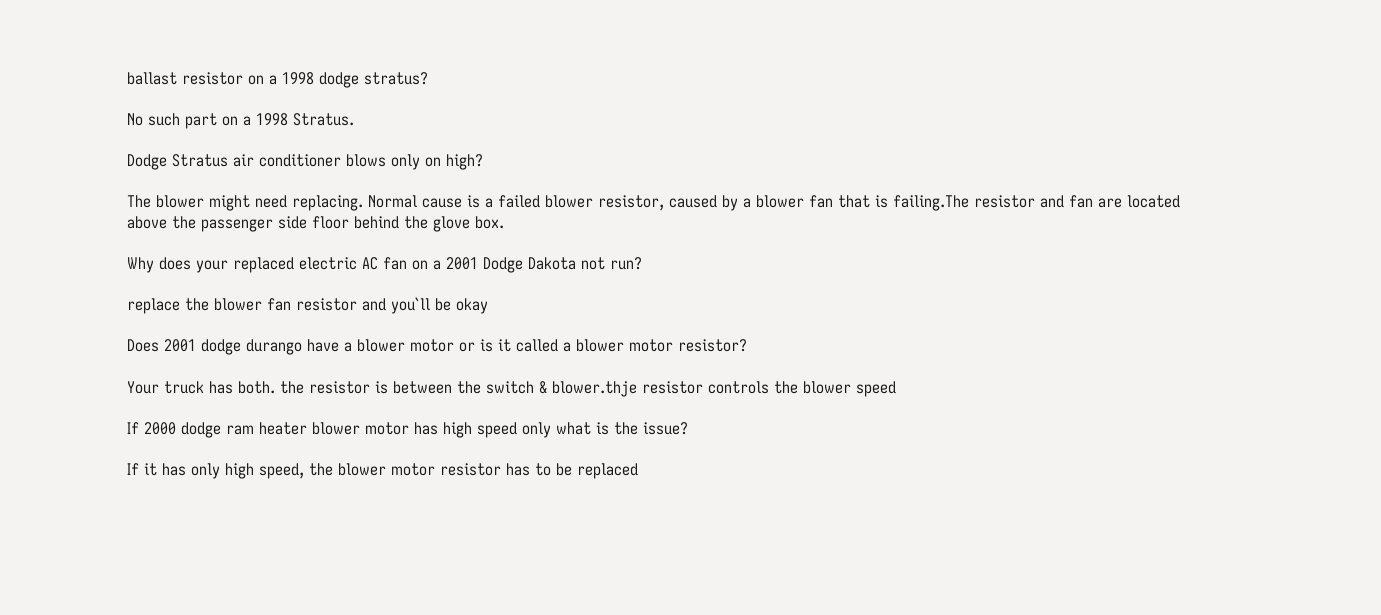ballast resistor on a 1998 dodge stratus?

No such part on a 1998 Stratus.

Dodge Stratus air conditioner blows only on high?

The blower might need replacing. Normal cause is a failed blower resistor, caused by a blower fan that is failing.The resistor and fan are located above the passenger side floor behind the glove box.

Why does your replaced electric AC fan on a 2001 Dodge Dakota not run?

replace the blower fan resistor and you`ll be okay

Does 2001 dodge durango have a blower motor or is it called a blower motor resistor?

Your truck has both. the resistor is between the switch & blower.thje resistor controls the blower speed

If 2000 dodge ram heater blower motor has high speed only what is the issue?

If it has only high speed, the blower motor resistor has to be replaced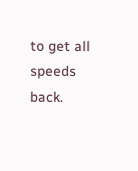to get all speeds back.